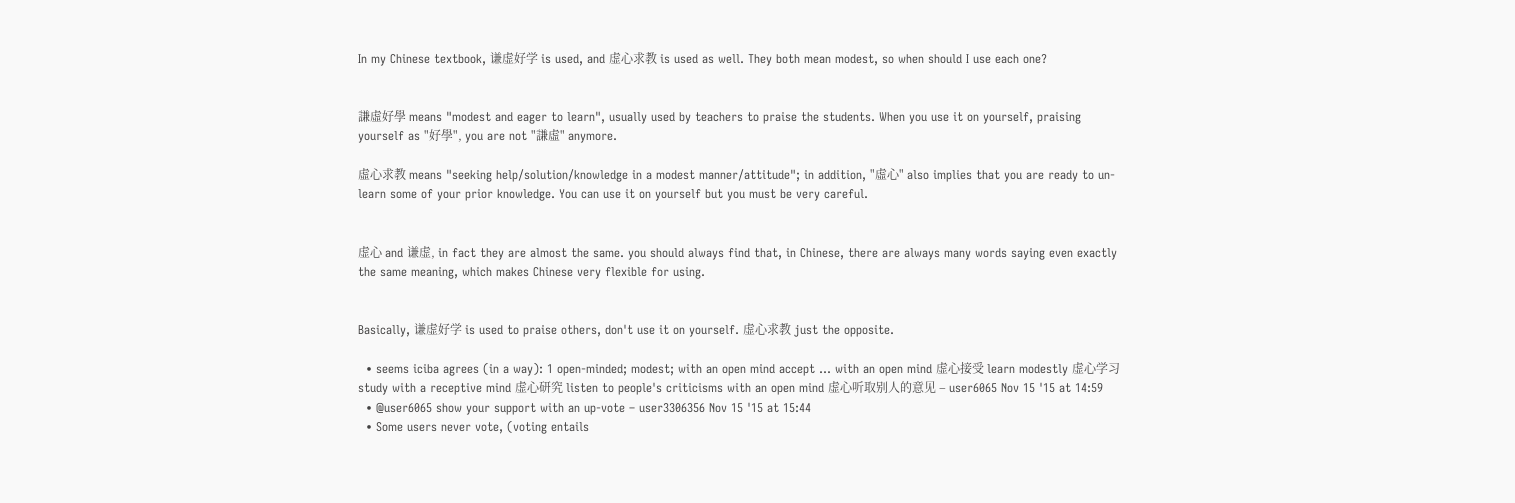In my Chinese textbook, 谦虚好学 is used, and 虚心求教 is used as well. They both mean modest, so when should I use each one?


謙虛好學 means "modest and eager to learn", usually used by teachers to praise the students. When you use it on yourself, praising yourself as "好學", you are not "謙虛" anymore.

虛心求教 means "seeking help/solution/knowledge in a modest manner/attitude"; in addition, "虛心" also implies that you are ready to un-learn some of your prior knowledge. You can use it on yourself but you must be very careful.


虚心 and 谦虚, in fact they are almost the same. you should always find that, in Chinese, there are always many words saying even exactly the same meaning, which makes Chinese very flexible for using.


Basically, 谦虚好学 is used to praise others, don't use it on yourself. 虚心求教 just the opposite.

  • seems iciba agrees (in a way): 1 open-minded; modest; with an open mind accept ... with an open mind 虚心接受 learn modestly 虚心学习 study with a receptive mind 虚心研究 listen to people's criticisms with an open mind 虚心听取别人的意见 – user6065 Nov 15 '15 at 14:59
  • @user6065 show your support with an up-vote – user3306356 Nov 15 '15 at 15:44
  • Some users never vote, (voting entails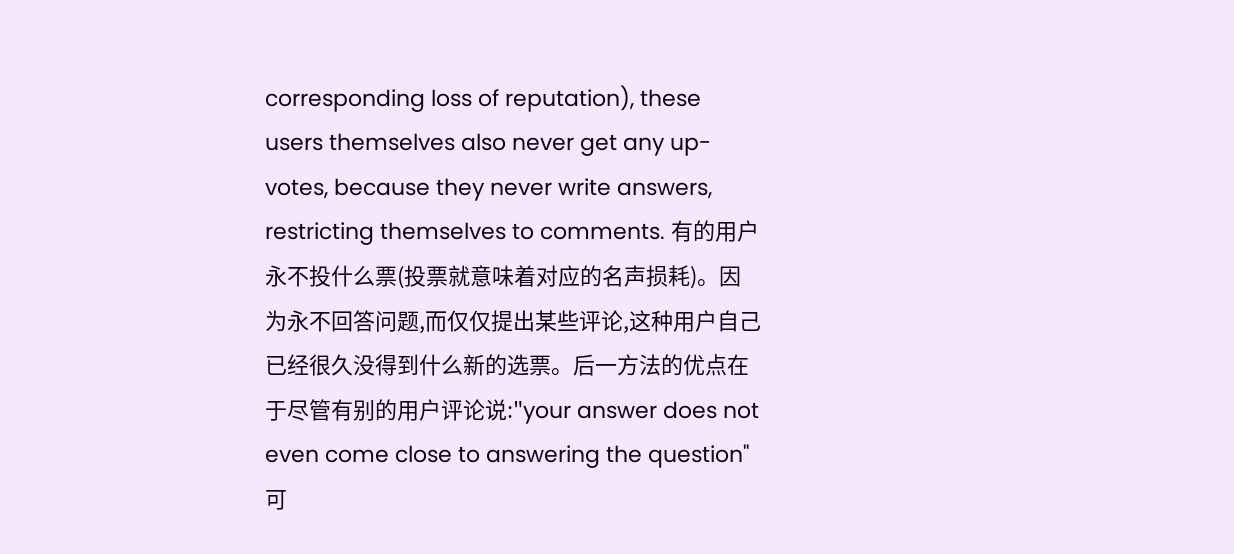corresponding loss of reputation), these users themselves also never get any up-votes, because they never write answers, restricting themselves to comments. 有的用户永不投什么票(投票就意味着对应的名声损耗)。因为永不回答问题,而仅仅提出某些评论,这种用户自己已经很久没得到什么新的选票。后一方法的优点在于尽管有别的用户评论说:"your answer does not even come close to answering the question"可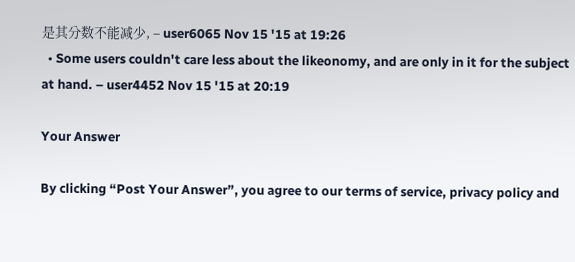是其分数不能减少, – user6065 Nov 15 '15 at 19:26
  • Some users couldn't care less about the likeonomy, and are only in it for the subject at hand. – user4452 Nov 15 '15 at 20:19

Your Answer

By clicking “Post Your Answer”, you agree to our terms of service, privacy policy and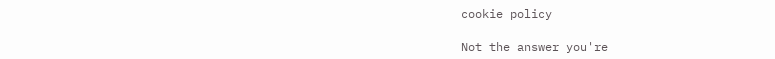cookie policy

Not the answer you're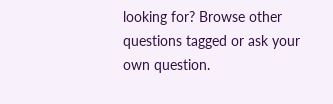looking for? Browse other questions tagged or ask your own question.